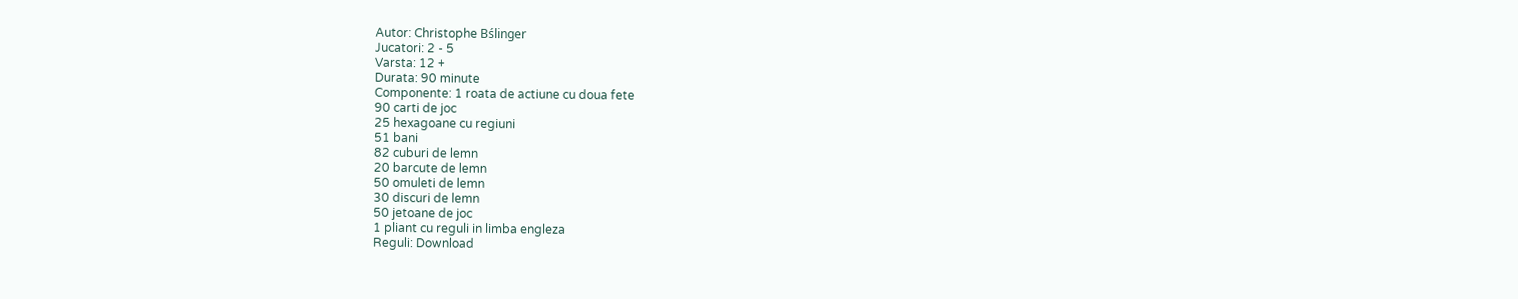Autor: Christophe Bślinger
Jucatori: 2 - 5
Varsta: 12 +
Durata: 90 minute
Componente: 1 roata de actiune cu doua fete
90 carti de joc
25 hexagoane cu regiuni
51 bani
82 cuburi de lemn
20 barcute de lemn
50 omuleti de lemn
30 discuri de lemn
50 jetoane de joc
1 pliant cu reguli in limba engleza
Reguli: Download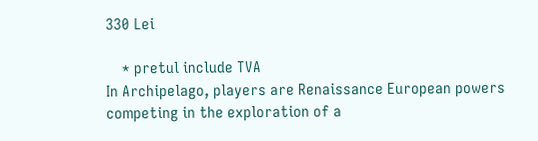330 Lei

    * pretul include TVA
In Archipelago, players are Renaissance European powers competing in the exploration of a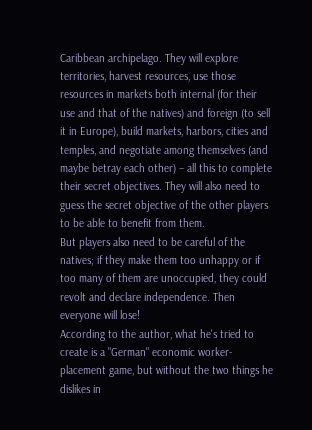Caribbean archipelago. They will explore territories, harvest resources, use those resources in markets both internal (for their use and that of the natives) and foreign (to sell it in Europe), build markets, harbors, cities and temples, and negotiate among themselves (and maybe betray each other) – all this to complete their secret objectives. They will also need to guess the secret objective of the other players to be able to benefit from them.
But players also need to be careful of the natives; if they make them too unhappy or if too many of them are unoccupied, they could revolt and declare independence. Then everyone will lose!
According to the author, what he's tried to create is a "German" economic worker-placement game, but without the two things he dislikes in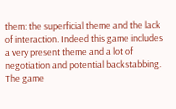them: the superficial theme and the lack of interaction. Indeed this game includes a very present theme and a lot of negotiation and potential backstabbing.
The game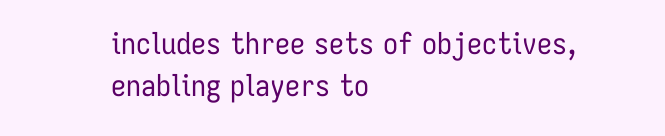includes three sets of objectives, enabling players to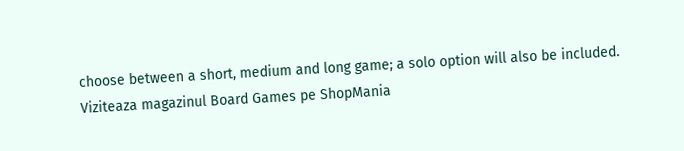choose between a short, medium and long game; a solo option will also be included.
Viziteaza magazinul Board Games pe ShopMania